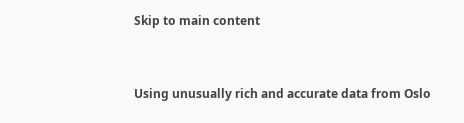Skip to main content


Using unusually rich and accurate data from Oslo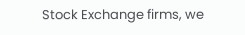Stock Exchange firms, we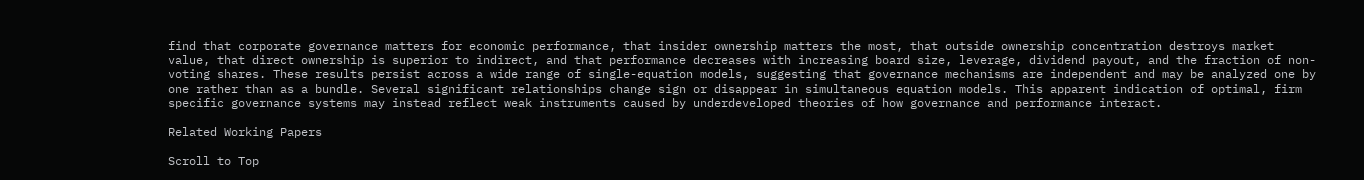find that corporate governance matters for economic performance, that insider ownership matters the most, that outside ownership concentration destroys market value, that direct ownership is superior to indirect, and that performance decreases with increasing board size, leverage, dividend payout, and the fraction of non-voting shares. These results persist across a wide range of single-equation models, suggesting that governance mechanisms are independent and may be analyzed one by one rather than as a bundle. Several significant relationships change sign or disappear in simultaneous equation models. This apparent indication of optimal, firm specific governance systems may instead reflect weak instruments caused by underdeveloped theories of how governance and performance interact.

Related Working Papers

Scroll to Top